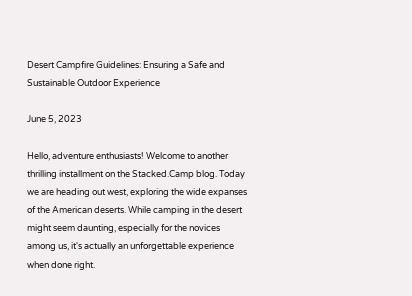Desert Campfire Guidelines: Ensuring a Safe and Sustainable Outdoor Experience

June 5, 2023

Hello, adventure enthusiasts! Welcome to another thrilling installment on the Stacked.Camp blog. Today we are heading out west, exploring the wide expanses of the American deserts. While camping in the desert might seem daunting, especially for the novices among us, it's actually an unforgettable experience when done right.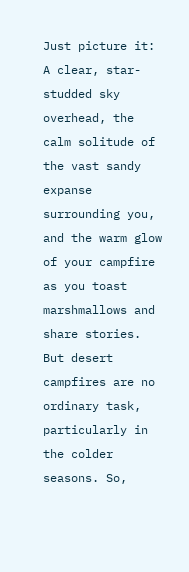Just picture it: A clear, star-studded sky overhead, the calm solitude of the vast sandy expanse surrounding you, and the warm glow of your campfire as you toast marshmallows and share stories. But desert campfires are no ordinary task, particularly in the colder seasons. So,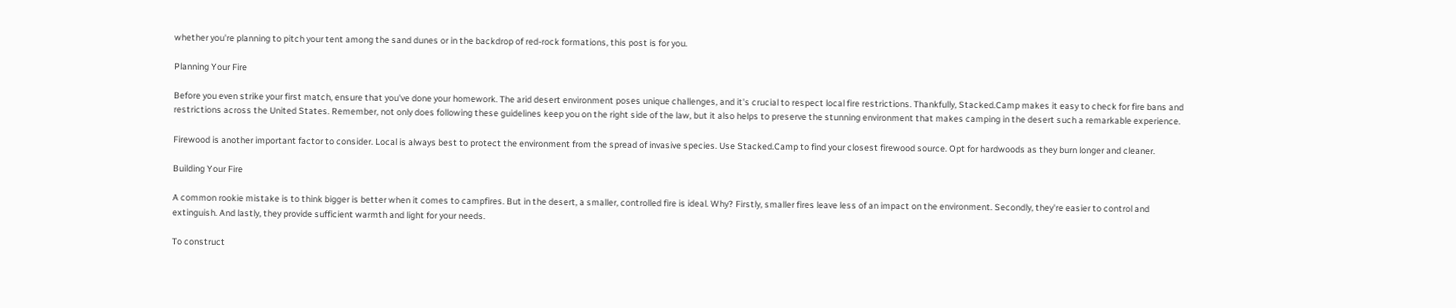whether you're planning to pitch your tent among the sand dunes or in the backdrop of red-rock formations, this post is for you.

Planning Your Fire

Before you even strike your first match, ensure that you've done your homework. The arid desert environment poses unique challenges, and it's crucial to respect local fire restrictions. Thankfully, Stacked.Camp makes it easy to check for fire bans and restrictions across the United States. Remember, not only does following these guidelines keep you on the right side of the law, but it also helps to preserve the stunning environment that makes camping in the desert such a remarkable experience.

Firewood is another important factor to consider. Local is always best to protect the environment from the spread of invasive species. Use Stacked.Camp to find your closest firewood source. Opt for hardwoods as they burn longer and cleaner.

Building Your Fire

A common rookie mistake is to think bigger is better when it comes to campfires. But in the desert, a smaller, controlled fire is ideal. Why? Firstly, smaller fires leave less of an impact on the environment. Secondly, they're easier to control and extinguish. And lastly, they provide sufficient warmth and light for your needs.

To construct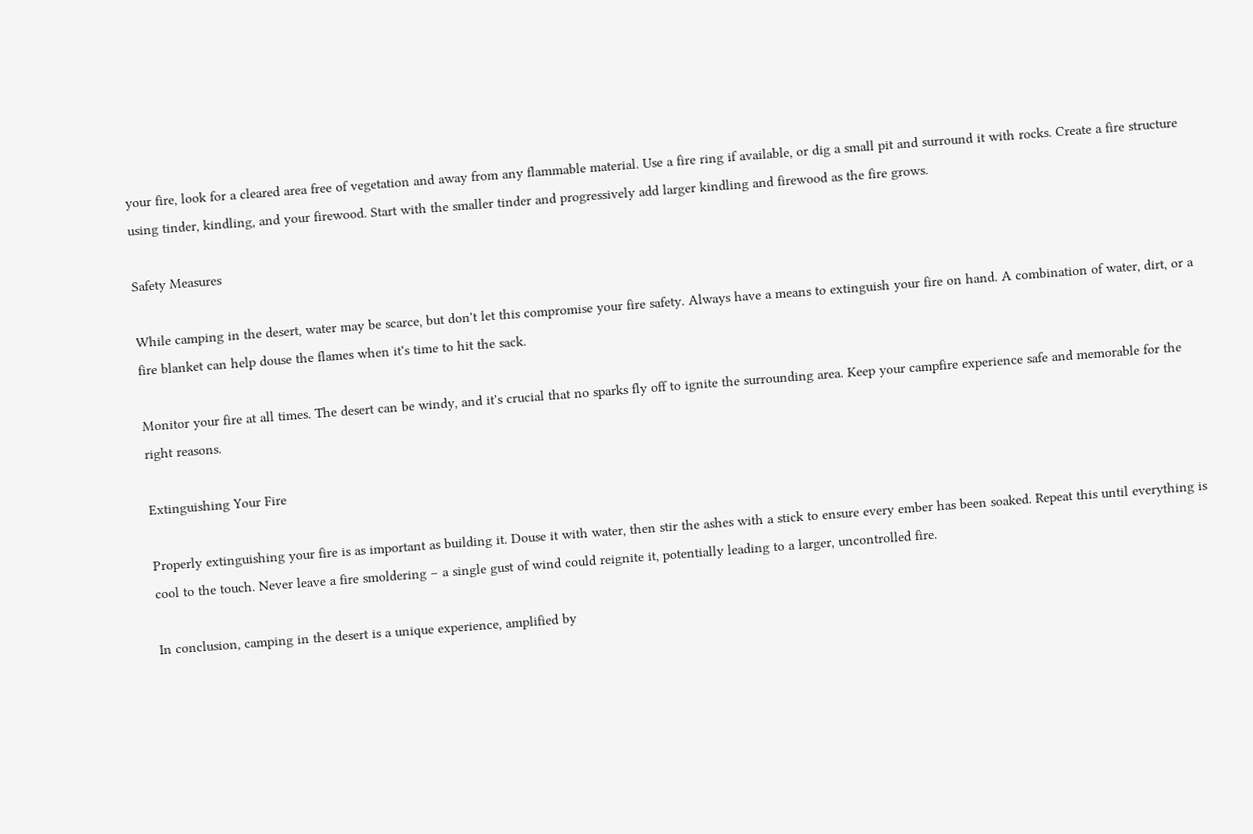your fire, look for a cleared area free of vegetation and away from any flammable material. Use a fire ring if available, or dig a small pit and surround it with rocks. Create a fire structure using tinder, kindling, and your firewood. Start with the smaller tinder and progressively add larger kindling and firewood as the fire grows.

Safety Measures

While camping in the desert, water may be scarce, but don't let this compromise your fire safety. Always have a means to extinguish your fire on hand. A combination of water, dirt, or a fire blanket can help douse the flames when it's time to hit the sack.

Monitor your fire at all times. The desert can be windy, and it's crucial that no sparks fly off to ignite the surrounding area. Keep your campfire experience safe and memorable for the right reasons.

Extinguishing Your Fire

Properly extinguishing your fire is as important as building it. Douse it with water, then stir the ashes with a stick to ensure every ember has been soaked. Repeat this until everything is cool to the touch. Never leave a fire smoldering – a single gust of wind could reignite it, potentially leading to a larger, uncontrolled fire.

In conclusion, camping in the desert is a unique experience, amplified by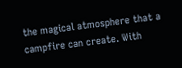the magical atmosphere that a campfire can create. With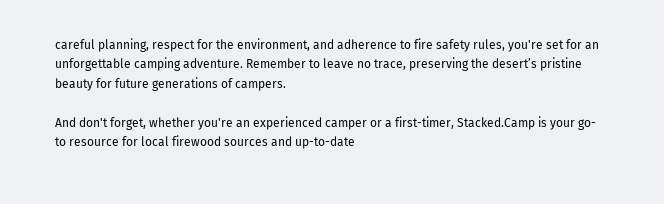careful planning, respect for the environment, and adherence to fire safety rules, you're set for an unforgettable camping adventure. Remember to leave no trace, preserving the desert’s pristine beauty for future generations of campers.

And don't forget, whether you're an experienced camper or a first-timer, Stacked.Camp is your go-to resource for local firewood sources and up-to-date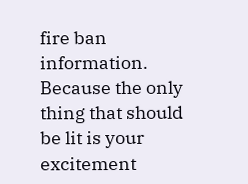fire ban information. Because the only thing that should be lit is your excitement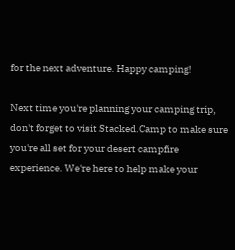for the next adventure. Happy camping!

Next time you're planning your camping trip, don't forget to visit Stacked.Camp to make sure you're all set for your desert campfire experience. We're here to help make your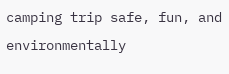camping trip safe, fun, and environmentally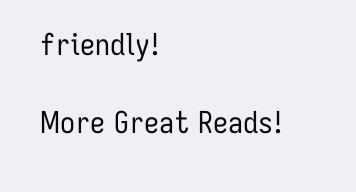friendly!

More Great Reads!